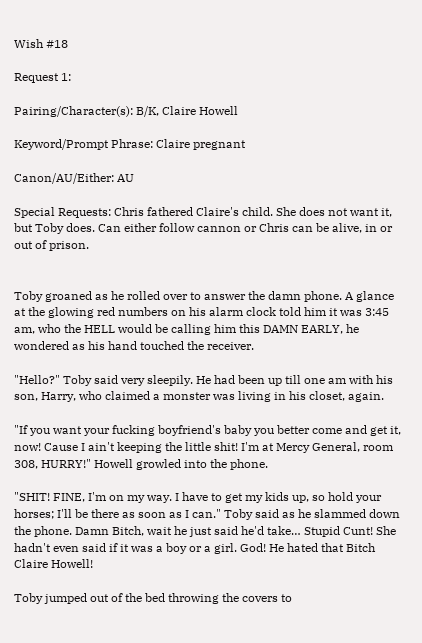Wish #18

Request 1:

Pairing/Character(s): B/K, Claire Howell

Keyword/Prompt Phrase: Claire pregnant

Canon/AU/Either: AU

Special Requests: Chris fathered Claire's child. She does not want it, but Toby does. Can either follow cannon or Chris can be alive, in or out of prison.


Toby groaned as he rolled over to answer the damn phone. A glance at the glowing red numbers on his alarm clock told him it was 3:45 am, who the HELL would be calling him this DAMN EARLY, he wondered as his hand touched the receiver.

"Hello?" Toby said very sleepily. He had been up till one am with his son, Harry, who claimed a monster was living in his closet, again.

"If you want your fucking boyfriend's baby you better come and get it, now! Cause I ain't keeping the little shit! I'm at Mercy General, room 308, HURRY!" Howell growled into the phone.

"SHIT! FINE, I'm on my way. I have to get my kids up, so hold your horses; I'll be there as soon as I can." Toby said as he slammed down the phone. Damn Bitch, wait he just said he'd take… Stupid Cunt! She hadn't even said if it was a boy or a girl. God! He hated that Bitch Claire Howell!

Toby jumped out of the bed throwing the covers to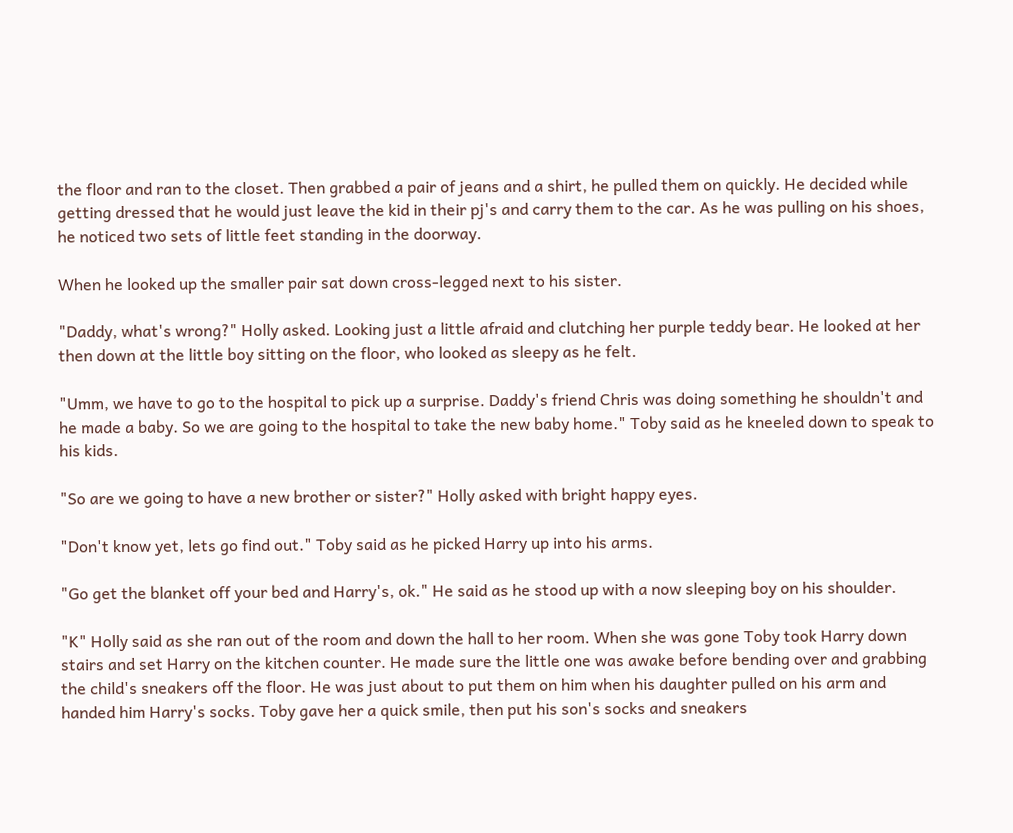the floor and ran to the closet. Then grabbed a pair of jeans and a shirt, he pulled them on quickly. He decided while getting dressed that he would just leave the kid in their pj's and carry them to the car. As he was pulling on his shoes, he noticed two sets of little feet standing in the doorway.

When he looked up the smaller pair sat down cross-legged next to his sister.

"Daddy, what's wrong?" Holly asked. Looking just a little afraid and clutching her purple teddy bear. He looked at her then down at the little boy sitting on the floor, who looked as sleepy as he felt.

"Umm, we have to go to the hospital to pick up a surprise. Daddy's friend Chris was doing something he shouldn't and he made a baby. So we are going to the hospital to take the new baby home." Toby said as he kneeled down to speak to his kids.

"So are we going to have a new brother or sister?" Holly asked with bright happy eyes.

"Don't know yet, lets go find out." Toby said as he picked Harry up into his arms.

"Go get the blanket off your bed and Harry's, ok." He said as he stood up with a now sleeping boy on his shoulder.

"K" Holly said as she ran out of the room and down the hall to her room. When she was gone Toby took Harry down stairs and set Harry on the kitchen counter. He made sure the little one was awake before bending over and grabbing the child's sneakers off the floor. He was just about to put them on him when his daughter pulled on his arm and handed him Harry's socks. Toby gave her a quick smile, then put his son's socks and sneakers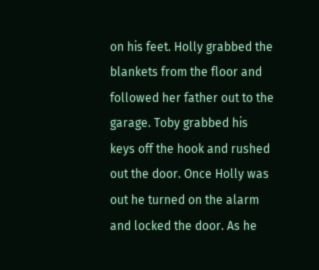on his feet. Holly grabbed the blankets from the floor and followed her father out to the garage. Toby grabbed his keys off the hook and rushed out the door. Once Holly was out he turned on the alarm and locked the door. As he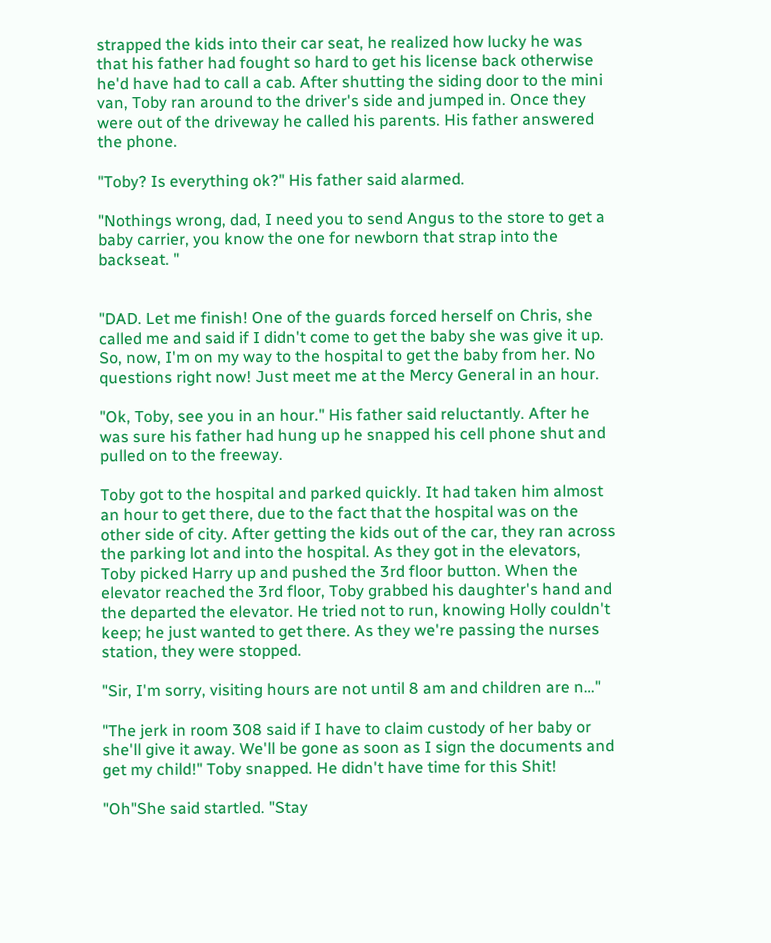strapped the kids into their car seat, he realized how lucky he was that his father had fought so hard to get his license back otherwise he'd have had to call a cab. After shutting the siding door to the mini van, Toby ran around to the driver's side and jumped in. Once they were out of the driveway he called his parents. His father answered the phone.

"Toby? Is everything ok?" His father said alarmed.

"Nothings wrong, dad, I need you to send Angus to the store to get a baby carrier, you know the one for newborn that strap into the backseat. "


"DAD. Let me finish! One of the guards forced herself on Chris, she called me and said if I didn't come to get the baby she was give it up. So, now, I'm on my way to the hospital to get the baby from her. No questions right now! Just meet me at the Mercy General in an hour.

"Ok, Toby, see you in an hour." His father said reluctantly. After he was sure his father had hung up he snapped his cell phone shut and pulled on to the freeway.

Toby got to the hospital and parked quickly. It had taken him almost an hour to get there, due to the fact that the hospital was on the other side of city. After getting the kids out of the car, they ran across the parking lot and into the hospital. As they got in the elevators, Toby picked Harry up and pushed the 3rd floor button. When the elevator reached the 3rd floor, Toby grabbed his daughter's hand and the departed the elevator. He tried not to run, knowing Holly couldn't keep; he just wanted to get there. As they we're passing the nurses station, they were stopped.

"Sir, I'm sorry, visiting hours are not until 8 am and children are n…"

"The jerk in room 308 said if I have to claim custody of her baby or she'll give it away. We'll be gone as soon as I sign the documents and get my child!" Toby snapped. He didn't have time for this Shit!

"Oh"She said startled. "Stay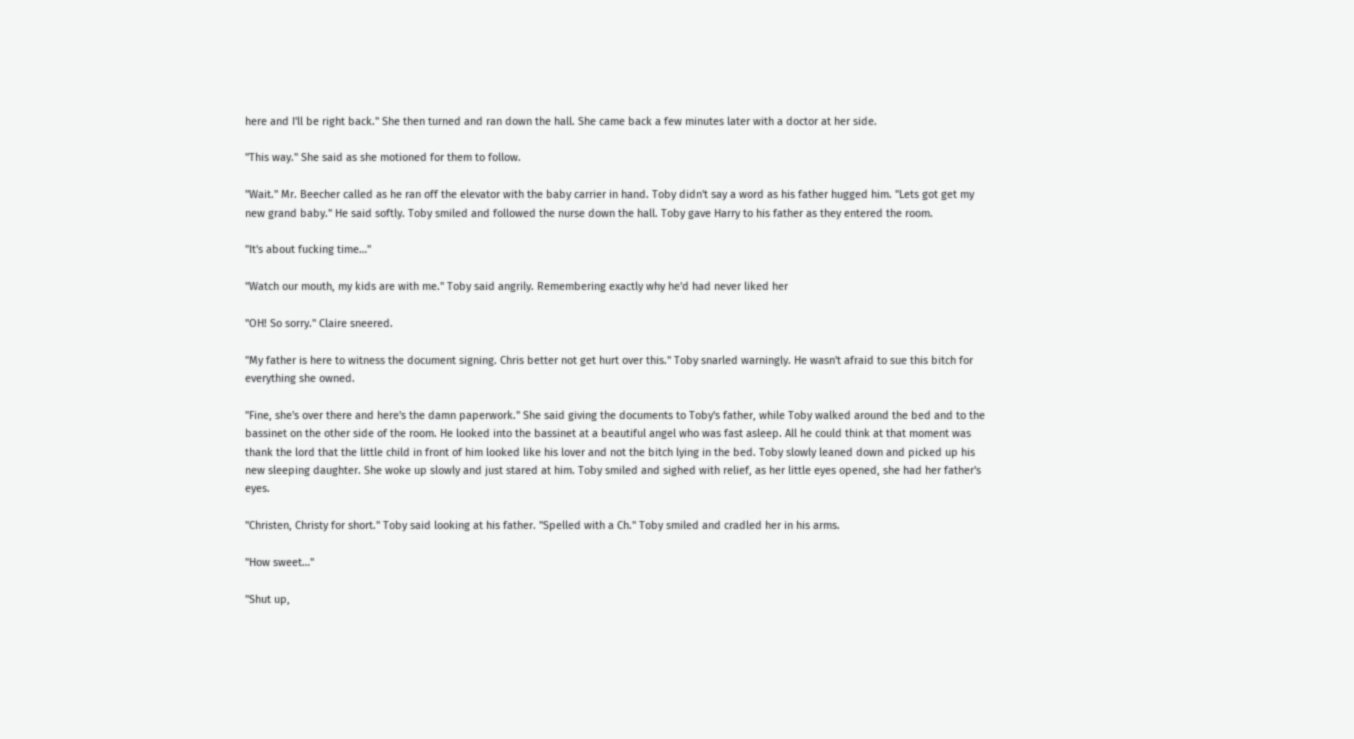here and I'll be right back." She then turned and ran down the hall. She came back a few minutes later with a doctor at her side.

"This way." She said as she motioned for them to follow.

"Wait." Mr. Beecher called as he ran off the elevator with the baby carrier in hand. Toby didn't say a word as his father hugged him. "Lets got get my new grand baby." He said softly. Toby smiled and followed the nurse down the hall. Toby gave Harry to his father as they entered the room.

"It's about fucking time…"

"Watch our mouth, my kids are with me." Toby said angrily. Remembering exactly why he'd had never liked her

"OH! So sorry." Claire sneered.

"My father is here to witness the document signing. Chris better not get hurt over this." Toby snarled warningly. He wasn't afraid to sue this bitch for everything she owned.

"Fine, she's over there and here's the damn paperwork." She said giving the documents to Toby's father, while Toby walked around the bed and to the bassinet on the other side of the room. He looked into the bassinet at a beautiful angel who was fast asleep. All he could think at that moment was thank the lord that the little child in front of him looked like his lover and not the bitch lying in the bed. Toby slowly leaned down and picked up his new sleeping daughter. She woke up slowly and just stared at him. Toby smiled and sighed with relief, as her little eyes opened, she had her father's eyes.

"Christen, Christy for short." Toby said looking at his father. "Spelled with a Ch." Toby smiled and cradled her in his arms.

"How sweet…"

"Shut up,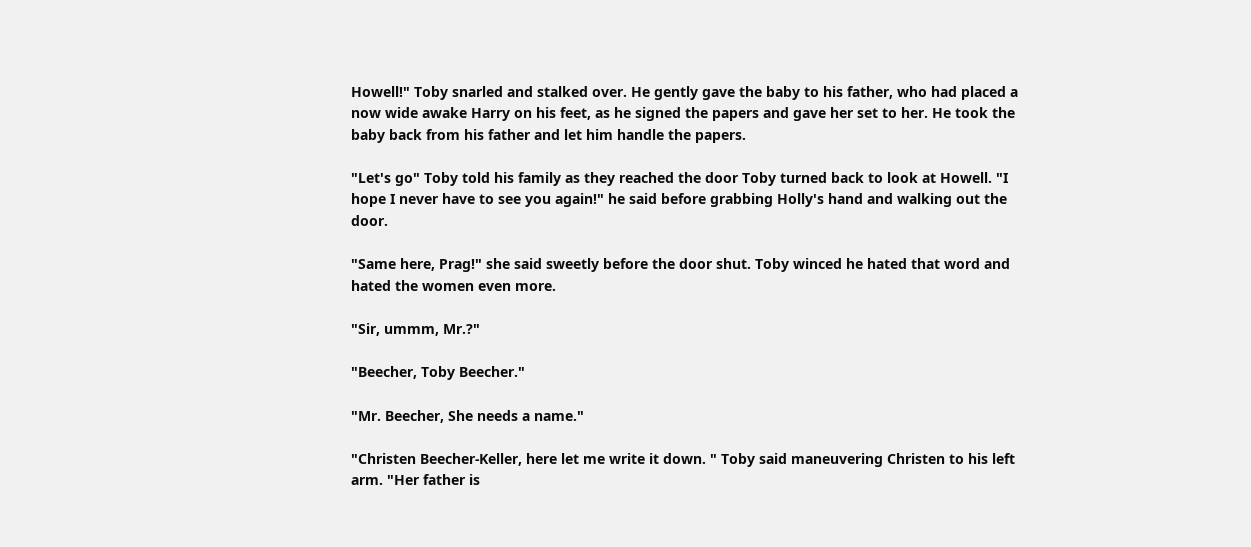Howell!" Toby snarled and stalked over. He gently gave the baby to his father, who had placed a now wide awake Harry on his feet, as he signed the papers and gave her set to her. He took the baby back from his father and let him handle the papers.

"Let's go" Toby told his family as they reached the door Toby turned back to look at Howell. "I hope I never have to see you again!" he said before grabbing Holly's hand and walking out the door.

"Same here, Prag!" she said sweetly before the door shut. Toby winced he hated that word and hated the women even more.

"Sir, ummm, Mr.?"

"Beecher, Toby Beecher."

"Mr. Beecher, She needs a name."

"Christen Beecher-Keller, here let me write it down. " Toby said maneuvering Christen to his left arm. "Her father is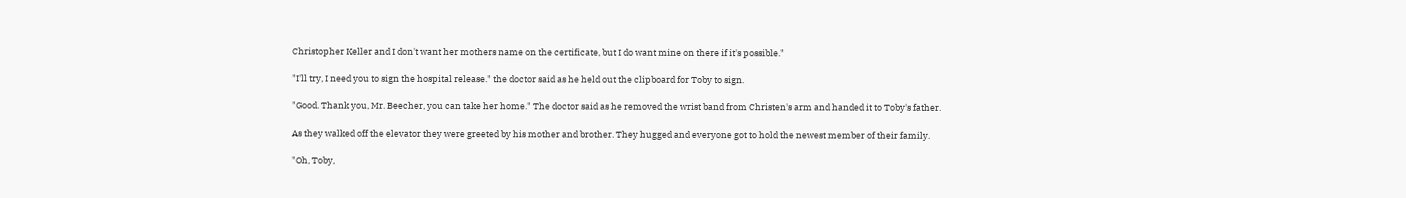Christopher Keller and I don't want her mothers name on the certificate, but I do want mine on there if it's possible."

"I'll try, I need you to sign the hospital release." the doctor said as he held out the clipboard for Toby to sign.

"Good. Thank you, Mr. Beecher, you can take her home." The doctor said as he removed the wrist band from Christen's arm and handed it to Toby's father.

As they walked off the elevator they were greeted by his mother and brother. They hugged and everyone got to hold the newest member of their family.

"Oh, Toby,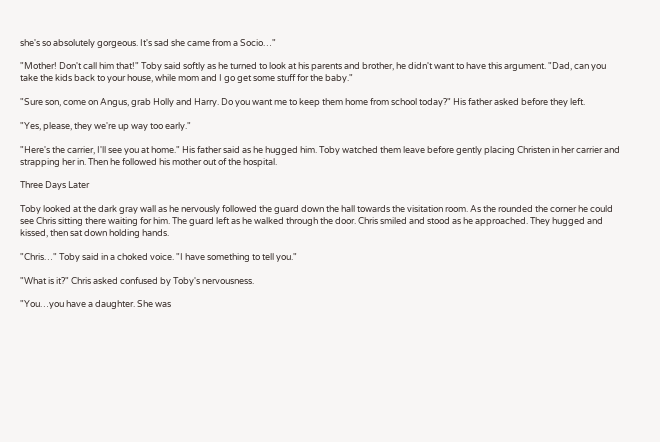she's so absolutely gorgeous. It's sad she came from a Socio…"

"Mother! Don't call him that!" Toby said softly as he turned to look at his parents and brother, he didn't want to have this argument. "Dad, can you take the kids back to your house, while mom and I go get some stuff for the baby."

"Sure son, come on Angus, grab Holly and Harry. Do you want me to keep them home from school today?" His father asked before they left.

"Yes, please, they we're up way too early."

"Here's the carrier, I'll see you at home." His father said as he hugged him. Toby watched them leave before gently placing Christen in her carrier and strapping her in. Then he followed his mother out of the hospital.

Three Days Later

Toby looked at the dark gray wall as he nervously followed the guard down the hall towards the visitation room. As the rounded the corner he could see Chris sitting there waiting for him. The guard left as he walked through the door. Chris smiled and stood as he approached. They hugged and kissed, then sat down holding hands.

"Chris…" Toby said in a choked voice. "I have something to tell you."

"What is it?" Chris asked confused by Toby's nervousness.

"You…you have a daughter. She was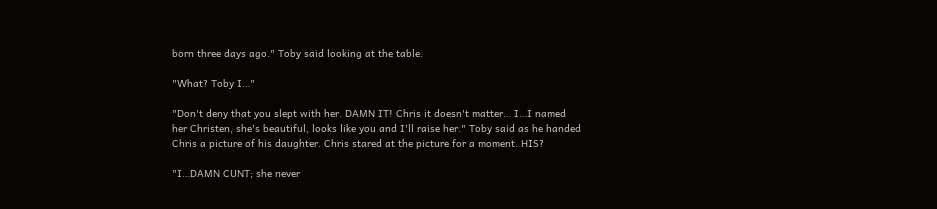born three days ago." Toby said looking at the table.

"What? Toby I…"

"Don't deny that you slept with her. DAMN IT! Chris it doesn't matter… I…I named her Christen, she's beautiful, looks like you and I'll raise her." Toby said as he handed Chris a picture of his daughter. Chris stared at the picture for a moment. HIS?

"I…DAMN CUNT; she never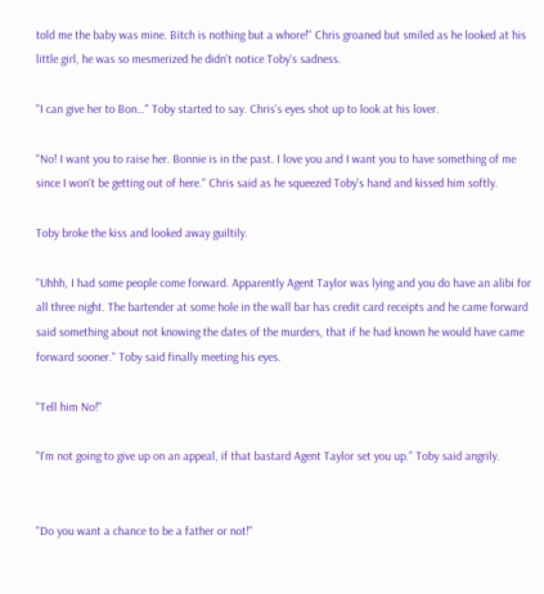told me the baby was mine. Bitch is nothing but a whore!" Chris groaned but smiled as he looked at his little girl, he was so mesmerized he didn't notice Toby's sadness.

"I can give her to Bon…" Toby started to say. Chris's eyes shot up to look at his lover.

"No! I want you to raise her. Bonnie is in the past. I love you and I want you to have something of me since I won't be getting out of here." Chris said as he squeezed Toby's hand and kissed him softly.

Toby broke the kiss and looked away guiltily.

"Uhhh, I had some people come forward. Apparently Agent Taylor was lying and you do have an alibi for all three night. The bartender at some hole in the wall bar has credit card receipts and he came forward said something about not knowing the dates of the murders, that if he had known he would have came forward sooner." Toby said finally meeting his eyes.

"Tell him No!"

"I'm not going to give up on an appeal, if that bastard Agent Taylor set you up." Toby said angrily.


"Do you want a chance to be a father or not!"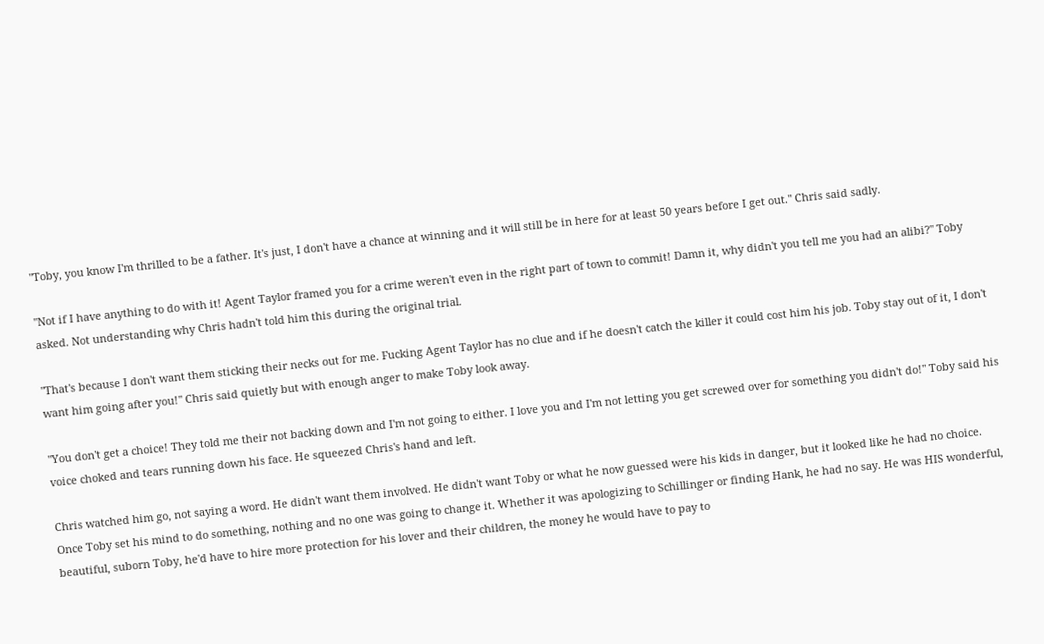"Toby, you know I'm thrilled to be a father. It's just, I don't have a chance at winning and it will still be in here for at least 50 years before I get out." Chris said sadly.

"Not if I have anything to do with it! Agent Taylor framed you for a crime weren't even in the right part of town to commit! Damn it, why didn't you tell me you had an alibi?" Toby asked. Not understanding why Chris hadn't told him this during the original trial.

"That's because I don't want them sticking their necks out for me. Fucking Agent Taylor has no clue and if he doesn't catch the killer it could cost him his job. Toby stay out of it, I don't want him going after you!" Chris said quietly but with enough anger to make Toby look away.

"You don't get a choice! They told me their not backing down and I'm not going to either. I love you and I'm not letting you get screwed over for something you didn't do!" Toby said his voice choked and tears running down his face. He squeezed Chris's hand and left.

Chris watched him go, not saying a word. He didn't want them involved. He didn't want Toby or what he now guessed were his kids in danger, but it looked like he had no choice. Once Toby set his mind to do something, nothing and no one was going to change it. Whether it was apologizing to Schillinger or finding Hank, he had no say. He was HIS wonderful, beautiful, suborn Toby, he'd have to hire more protection for his lover and their children, the money he would have to pay to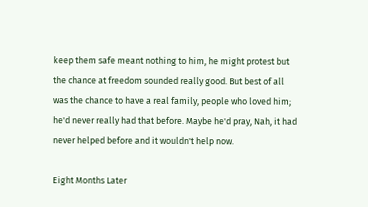keep them safe meant nothing to him, he might protest but the chance at freedom sounded really good. But best of all was the chance to have a real family, people who loved him; he'd never really had that before. Maybe he'd pray, Nah, it had never helped before and it wouldn't help now.

Eight Months Later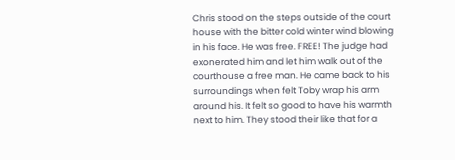Chris stood on the steps outside of the court house with the bitter cold winter wind blowing in his face. He was free. FREE! The judge had exonerated him and let him walk out of the courthouse a free man. He came back to his surroundings when felt Toby wrap his arm around his. It felt so good to have his warmth next to him. They stood their like that for a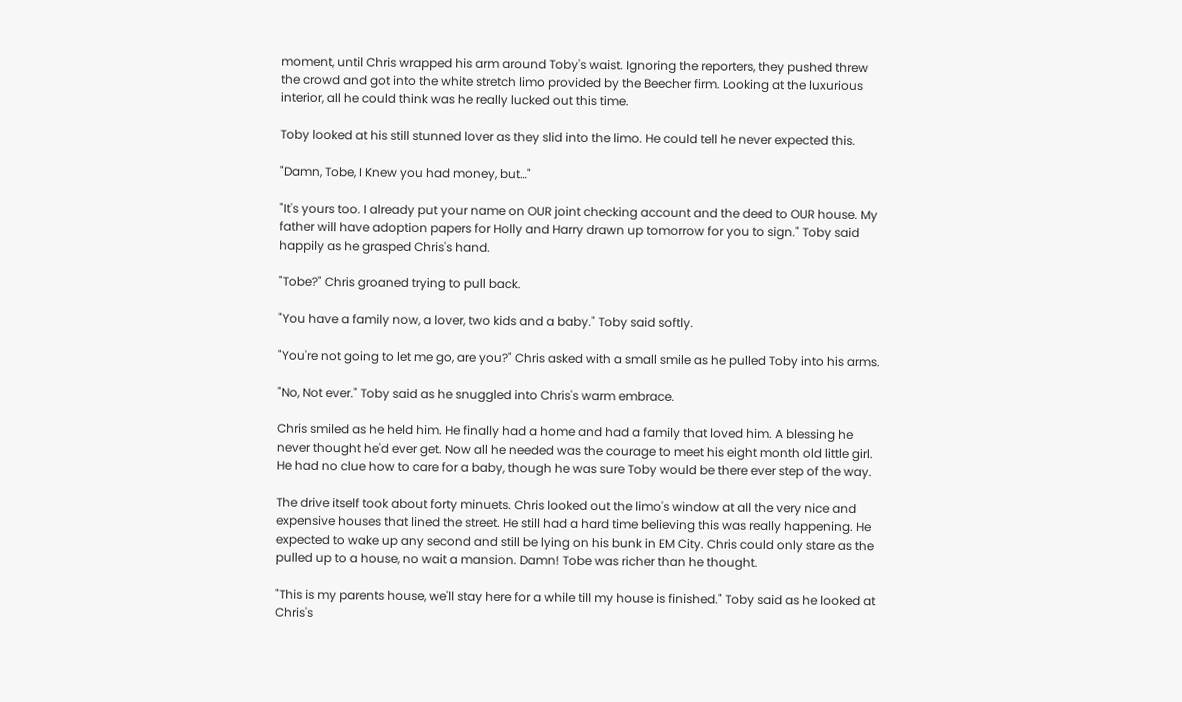moment, until Chris wrapped his arm around Toby's waist. Ignoring the reporters, they pushed threw the crowd and got into the white stretch limo provided by the Beecher firm. Looking at the luxurious interior, all he could think was he really lucked out this time.

Toby looked at his still stunned lover as they slid into the limo. He could tell he never expected this.

"Damn, Tobe, I Knew you had money, but…"

"It's yours too. I already put your name on OUR joint checking account and the deed to OUR house. My father will have adoption papers for Holly and Harry drawn up tomorrow for you to sign." Toby said happily as he grasped Chris's hand.

"Tobe?" Chris groaned trying to pull back.

"You have a family now, a lover, two kids and a baby." Toby said softly.

"You're not going to let me go, are you?" Chris asked with a small smile as he pulled Toby into his arms.

"No, Not ever." Toby said as he snuggled into Chris's warm embrace.

Chris smiled as he held him. He finally had a home and had a family that loved him. A blessing he never thought he'd ever get. Now all he needed was the courage to meet his eight month old little girl. He had no clue how to care for a baby, though he was sure Toby would be there ever step of the way.

The drive itself took about forty minuets. Chris looked out the limo's window at all the very nice and expensive houses that lined the street. He still had a hard time believing this was really happening. He expected to wake up any second and still be lying on his bunk in EM City. Chris could only stare as the pulled up to a house, no wait a mansion. Damn! Tobe was richer than he thought.

"This is my parents house, we'll stay here for a while till my house is finished." Toby said as he looked at Chris's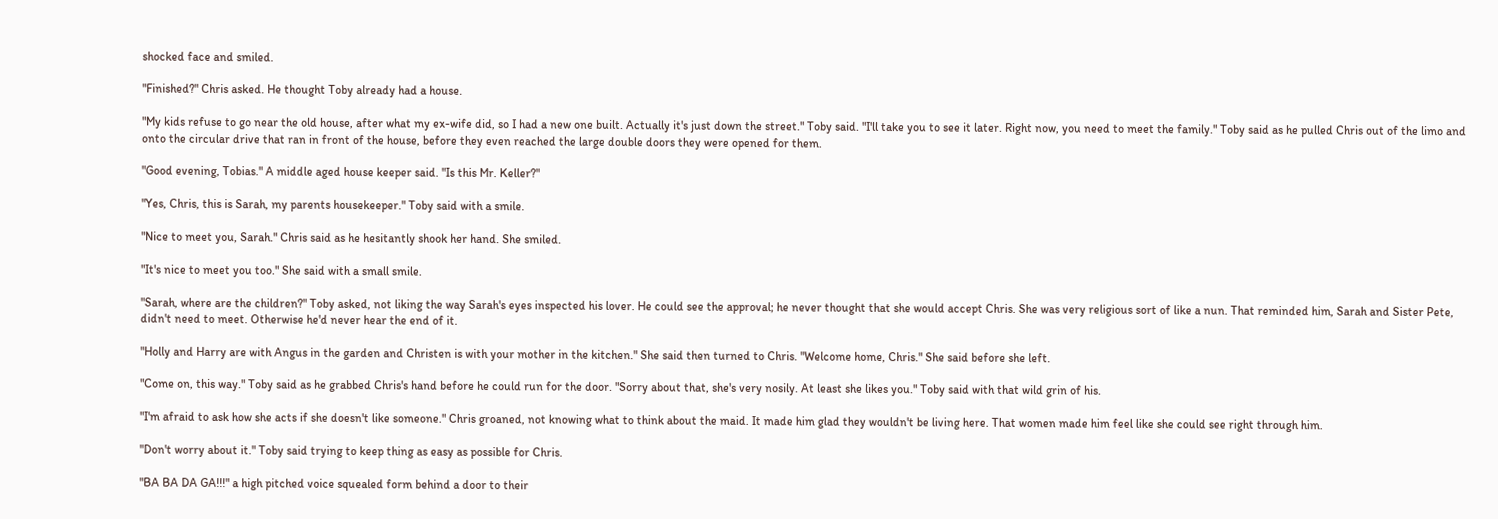shocked face and smiled.

"Finished?" Chris asked. He thought Toby already had a house.

"My kids refuse to go near the old house, after what my ex-wife did, so I had a new one built. Actually it's just down the street." Toby said. "I'll take you to see it later. Right now, you need to meet the family." Toby said as he pulled Chris out of the limo and onto the circular drive that ran in front of the house, before they even reached the large double doors they were opened for them.

"Good evening, Tobias." A middle aged house keeper said. "Is this Mr. Keller?"

"Yes, Chris, this is Sarah, my parents housekeeper." Toby said with a smile.

"Nice to meet you, Sarah." Chris said as he hesitantly shook her hand. She smiled.

"It's nice to meet you too." She said with a small smile.

"Sarah, where are the children?" Toby asked, not liking the way Sarah's eyes inspected his lover. He could see the approval; he never thought that she would accept Chris. She was very religious sort of like a nun. That reminded him, Sarah and Sister Pete, didn't need to meet. Otherwise he'd never hear the end of it.

"Holly and Harry are with Angus in the garden and Christen is with your mother in the kitchen." She said then turned to Chris. "Welcome home, Chris." She said before she left.

"Come on, this way." Toby said as he grabbed Chris's hand before he could run for the door. "Sorry about that, she's very nosily. At least she likes you." Toby said with that wild grin of his.

"I'm afraid to ask how she acts if she doesn't like someone." Chris groaned, not knowing what to think about the maid. It made him glad they wouldn't be living here. That women made him feel like she could see right through him.

"Don't worry about it." Toby said trying to keep thing as easy as possible for Chris.

"BA BA DA GA!!!" a high pitched voice squealed form behind a door to their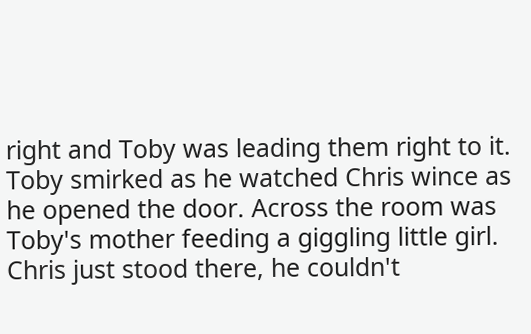right and Toby was leading them right to it. Toby smirked as he watched Chris wince as he opened the door. Across the room was Toby's mother feeding a giggling little girl. Chris just stood there, he couldn't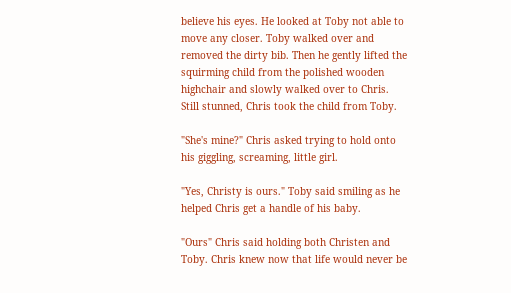believe his eyes. He looked at Toby not able to move any closer. Toby walked over and removed the dirty bib. Then he gently lifted the squirming child from the polished wooden highchair and slowly walked over to Chris. Still stunned, Chris took the child from Toby.

"She's mine?" Chris asked trying to hold onto his giggling, screaming, little girl.

"Yes, Christy is ours." Toby said smiling as he helped Chris get a handle of his baby.

"Ours" Chris said holding both Christen and Toby. Chris knew now that life would never be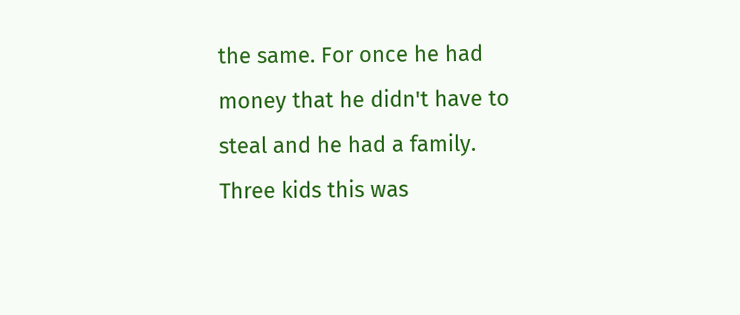the same. For once he had money that he didn't have to steal and he had a family. Three kids this was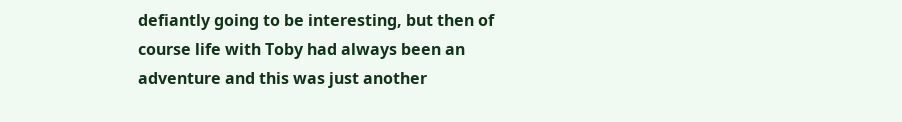defiantly going to be interesting, but then of course life with Toby had always been an adventure and this was just another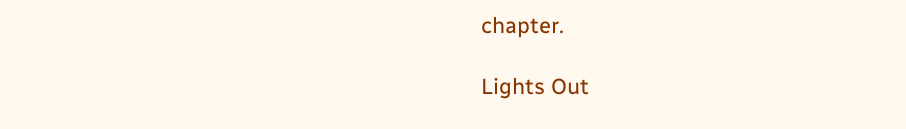chapter.

Lights Out